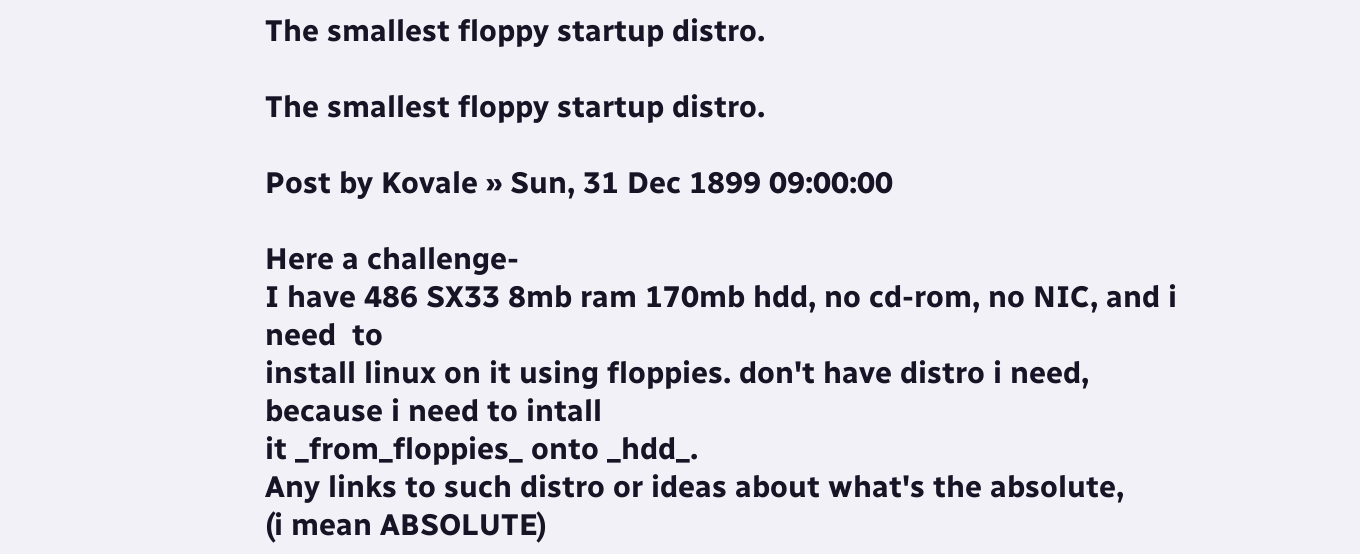The smallest floppy startup distro.

The smallest floppy startup distro.

Post by Kovale » Sun, 31 Dec 1899 09:00:00

Here a challenge-
I have 486 SX33 8mb ram 170mb hdd, no cd-rom, no NIC, and i need  to
install linux on it using floppies. don't have distro i need, because i need to intall
it _from_floppies_ onto _hdd_.
Any links to such distro or ideas about what's the absolute,
(i mean ABSOLUTE)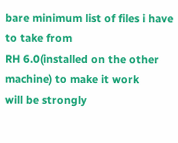bare minimum list of files i have to take from
RH 6.0(installed on the other machine) to make it work
will be strongly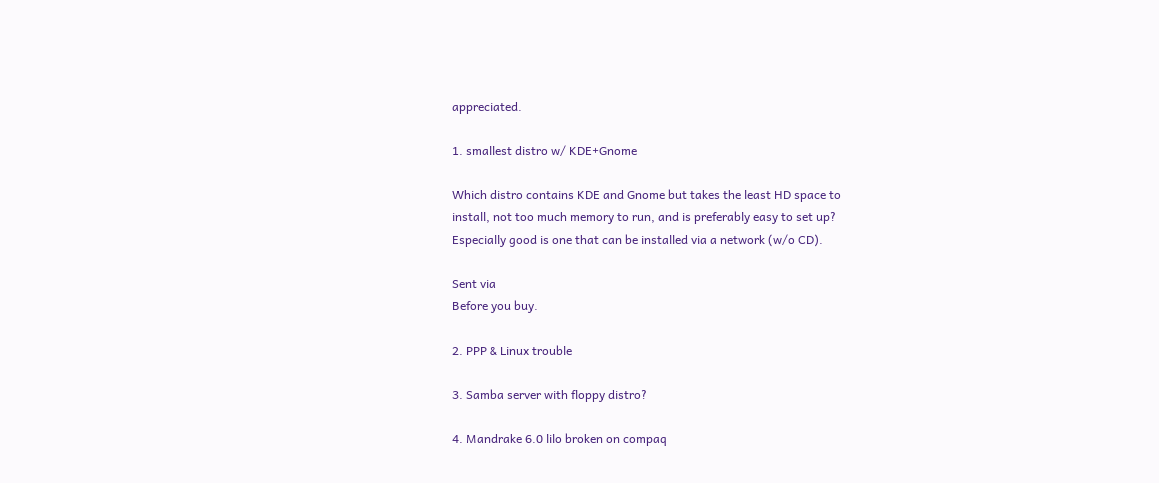appreciated.

1. smallest distro w/ KDE+Gnome

Which distro contains KDE and Gnome but takes the least HD space to
install, not too much memory to run, and is preferably easy to set up?
Especially good is one that can be installed via a network (w/o CD).

Sent via
Before you buy.

2. PPP & Linux trouble

3. Samba server with floppy distro?

4. Mandrake 6.0 lilo broken on compaq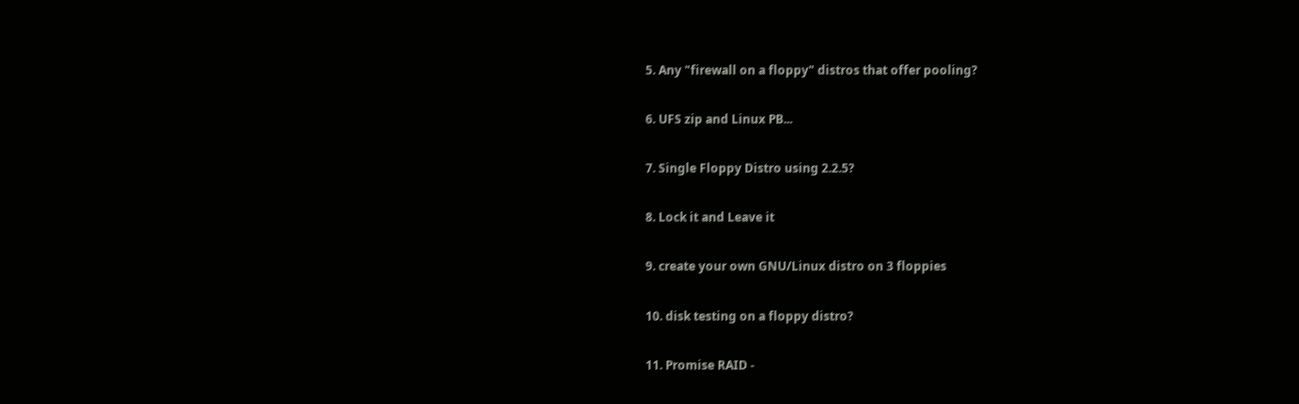5. Any "firewall on a floppy" distros that offer pooling?

6. UFS zip and Linux PB...

7. Single Floppy Distro using 2.2.5?

8. Lock it and Leave it

9. create your own GNU/Linux distro on 3 floppies

10. disk testing on a floppy distro?

11. Promise RAID -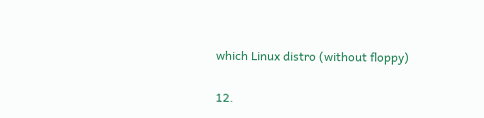which Linux distro (without floppy)

12.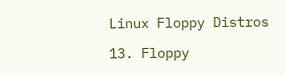Linux Floppy Distros

13. Floppy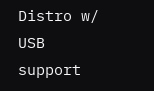Distro w/ USB support